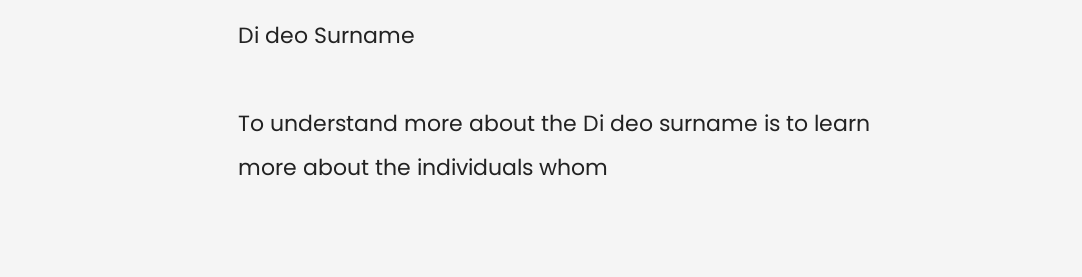Di deo Surname

To understand more about the Di deo surname is to learn more about the individuals whom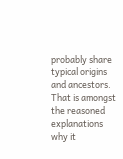probably share typical origins and ancestors. That is amongst the reasoned explanations why it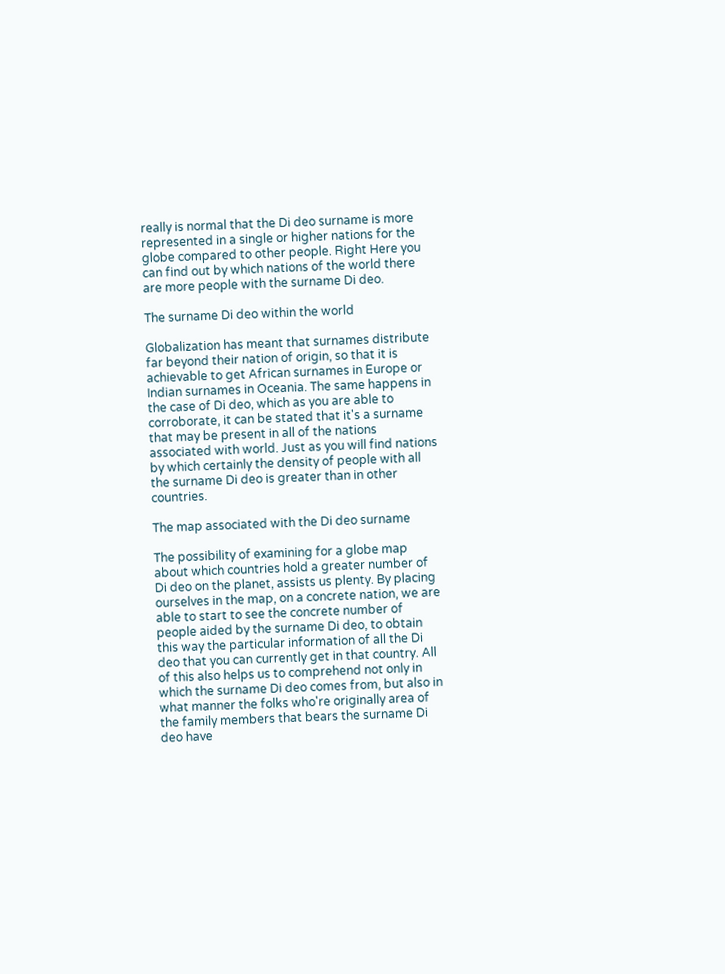really is normal that the Di deo surname is more represented in a single or higher nations for the globe compared to other people. Right Here you can find out by which nations of the world there are more people with the surname Di deo.

The surname Di deo within the world

Globalization has meant that surnames distribute far beyond their nation of origin, so that it is achievable to get African surnames in Europe or Indian surnames in Oceania. The same happens in the case of Di deo, which as you are able to corroborate, it can be stated that it's a surname that may be present in all of the nations associated with world. Just as you will find nations by which certainly the density of people with all the surname Di deo is greater than in other countries.

The map associated with the Di deo surname

The possibility of examining for a globe map about which countries hold a greater number of Di deo on the planet, assists us plenty. By placing ourselves in the map, on a concrete nation, we are able to start to see the concrete number of people aided by the surname Di deo, to obtain this way the particular information of all the Di deo that you can currently get in that country. All of this also helps us to comprehend not only in which the surname Di deo comes from, but also in what manner the folks who're originally area of the family members that bears the surname Di deo have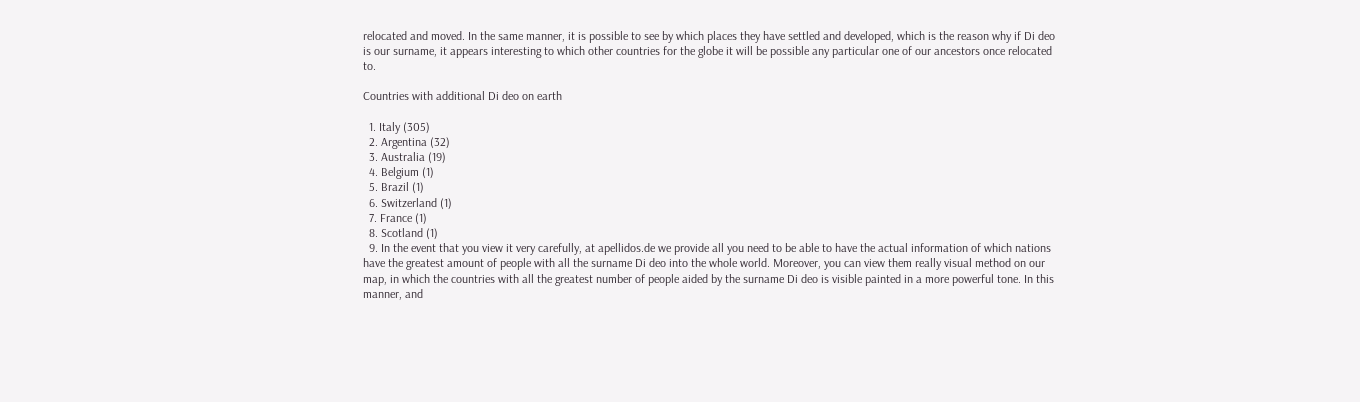relocated and moved. In the same manner, it is possible to see by which places they have settled and developed, which is the reason why if Di deo is our surname, it appears interesting to which other countries for the globe it will be possible any particular one of our ancestors once relocated to.

Countries with additional Di deo on earth

  1. Italy (305)
  2. Argentina (32)
  3. Australia (19)
  4. Belgium (1)
  5. Brazil (1)
  6. Switzerland (1)
  7. France (1)
  8. Scotland (1)
  9. In the event that you view it very carefully, at apellidos.de we provide all you need to be able to have the actual information of which nations have the greatest amount of people with all the surname Di deo into the whole world. Moreover, you can view them really visual method on our map, in which the countries with all the greatest number of people aided by the surname Di deo is visible painted in a more powerful tone. In this manner, and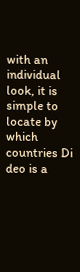with an individual look, it is simple to locate by which countries Di deo is a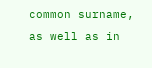common surname, as well as in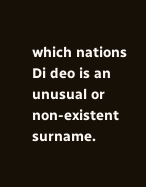which nations Di deo is an unusual or non-existent surname.